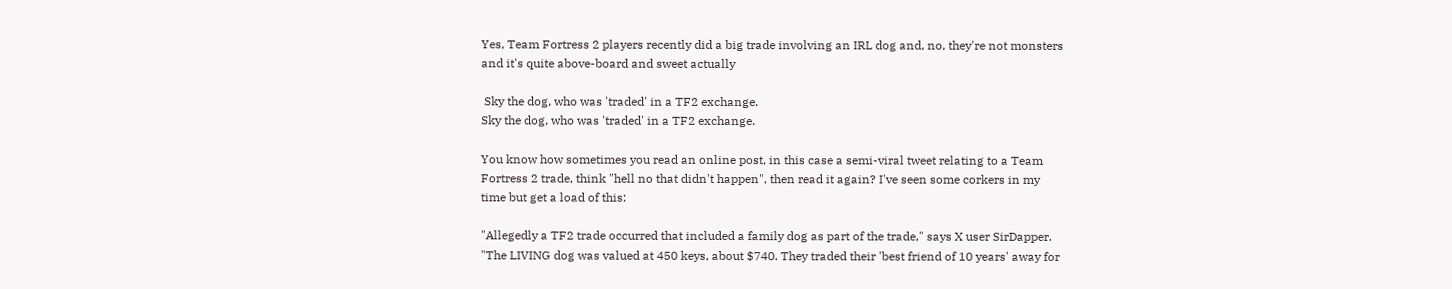Yes, Team Fortress 2 players recently did a big trade involving an IRL dog and, no, they're not monsters and it's quite above-board and sweet actually

 Sky the dog, who was 'traded' in a TF2 exchange.
Sky the dog, who was 'traded' in a TF2 exchange.

You know how sometimes you read an online post, in this case a semi-viral tweet relating to a Team Fortress 2 trade, think "hell no that didn't happen", then read it again? I've seen some corkers in my time but get a load of this:

"Allegedly a TF2 trade occurred that included a family dog as part of the trade," says X user SirDapper. "The LIVING dog was valued at 450 keys, about $740. They traded their 'best friend of 10 years' away for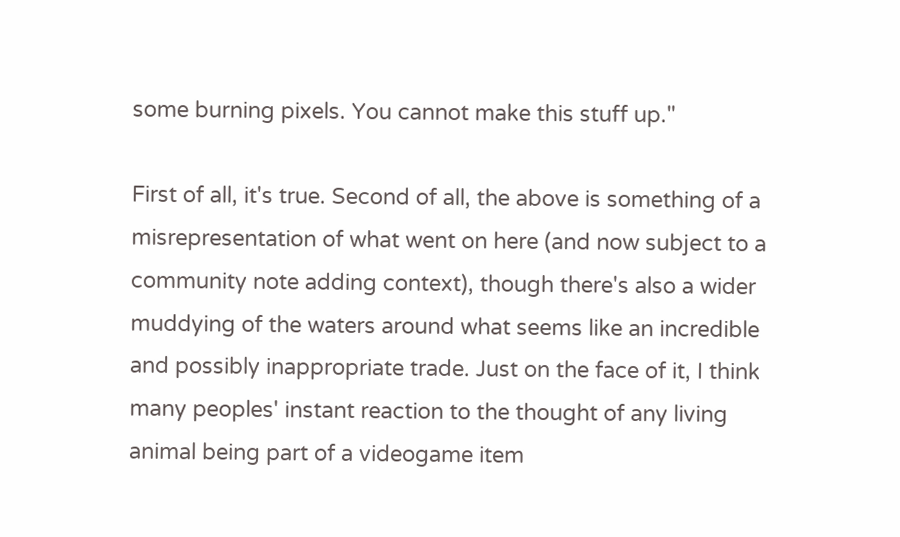some burning pixels. You cannot make this stuff up."

First of all, it's true. Second of all, the above is something of a misrepresentation of what went on here (and now subject to a community note adding context), though there's also a wider muddying of the waters around what seems like an incredible and possibly inappropriate trade. Just on the face of it, I think many peoples' instant reaction to the thought of any living animal being part of a videogame item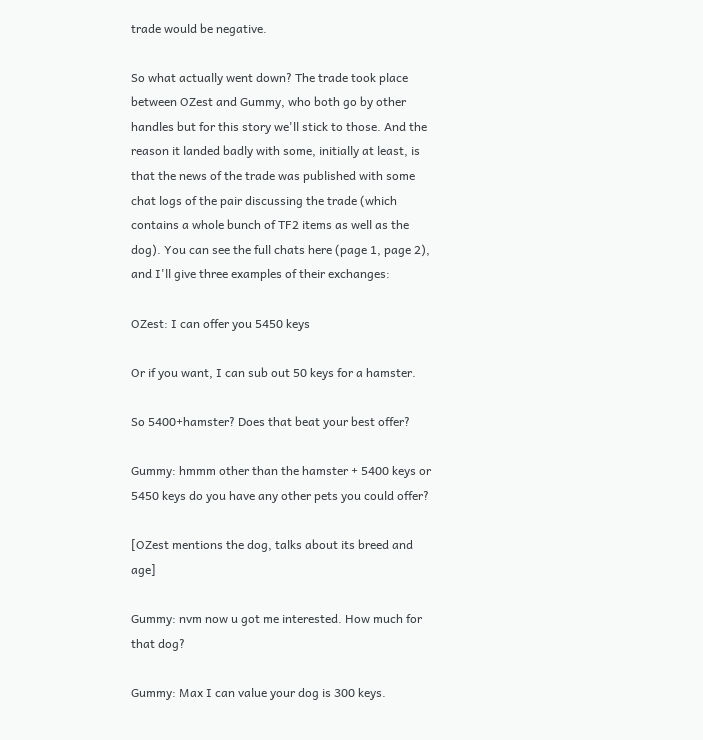trade would be negative.

So what actually went down? The trade took place between OZest and Gummy, who both go by other handles but for this story we'll stick to those. And the reason it landed badly with some, initially at least, is that the news of the trade was published with some chat logs of the pair discussing the trade (which contains a whole bunch of TF2 items as well as the dog). You can see the full chats here (page 1, page 2), and I'll give three examples of their exchanges:

OZest: I can offer you 5450 keys

Or if you want, I can sub out 50 keys for a hamster.

So 5400+hamster? Does that beat your best offer?

Gummy: hmmm other than the hamster + 5400 keys or 5450 keys do you have any other pets you could offer?

[OZest mentions the dog, talks about its breed and age]

Gummy: nvm now u got me interested. How much for that dog?

Gummy: Max I can value your dog is 300 keys.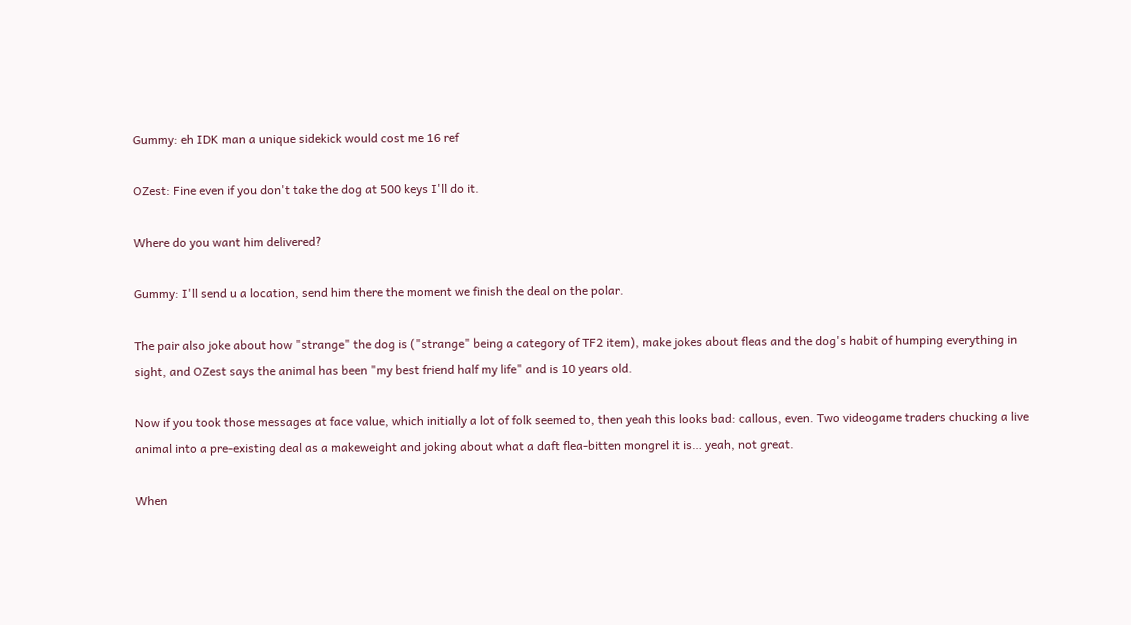Gummy: eh IDK man a unique sidekick would cost me 16 ref

OZest: Fine even if you don't take the dog at 500 keys I'll do it.

Where do you want him delivered?

Gummy: I'll send u a location, send him there the moment we finish the deal on the polar.

The pair also joke about how "strange" the dog is ("strange" being a category of TF2 item), make jokes about fleas and the dog's habit of humping everything in sight, and OZest says the animal has been "my best friend half my life" and is 10 years old.

Now if you took those messages at face value, which initially a lot of folk seemed to, then yeah this looks bad: callous, even. Two videogame traders chucking a live animal into a pre-existing deal as a makeweight and joking about what a daft flea-bitten mongrel it is… yeah, not great.

When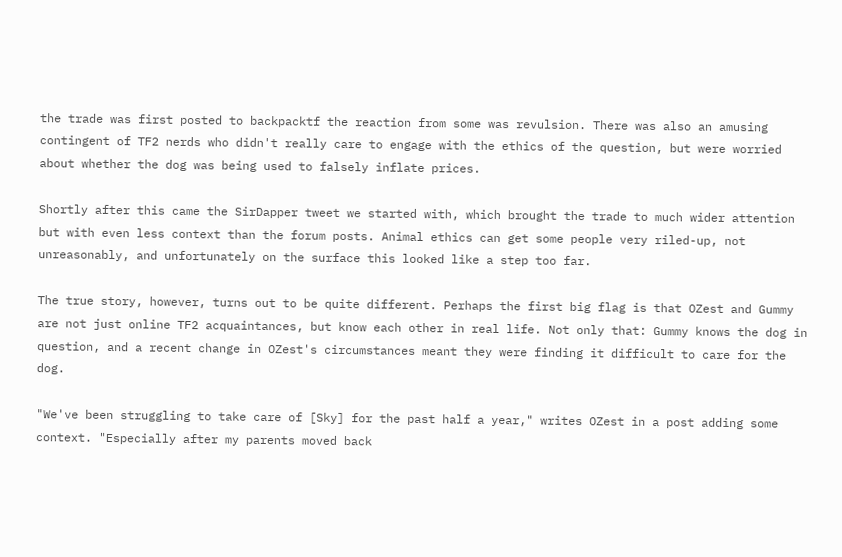the trade was first posted to backpacktf the reaction from some was revulsion. There was also an amusing contingent of TF2 nerds who didn't really care to engage with the ethics of the question, but were worried about whether the dog was being used to falsely inflate prices.

Shortly after this came the SirDapper tweet we started with, which brought the trade to much wider attention but with even less context than the forum posts. Animal ethics can get some people very riled-up, not unreasonably, and unfortunately on the surface this looked like a step too far.

The true story, however, turns out to be quite different. Perhaps the first big flag is that OZest and Gummy are not just online TF2 acquaintances, but know each other in real life. Not only that: Gummy knows the dog in question, and a recent change in OZest's circumstances meant they were finding it difficult to care for the dog.

"We've been struggling to take care of [Sky] for the past half a year," writes OZest in a post adding some context. "Especially after my parents moved back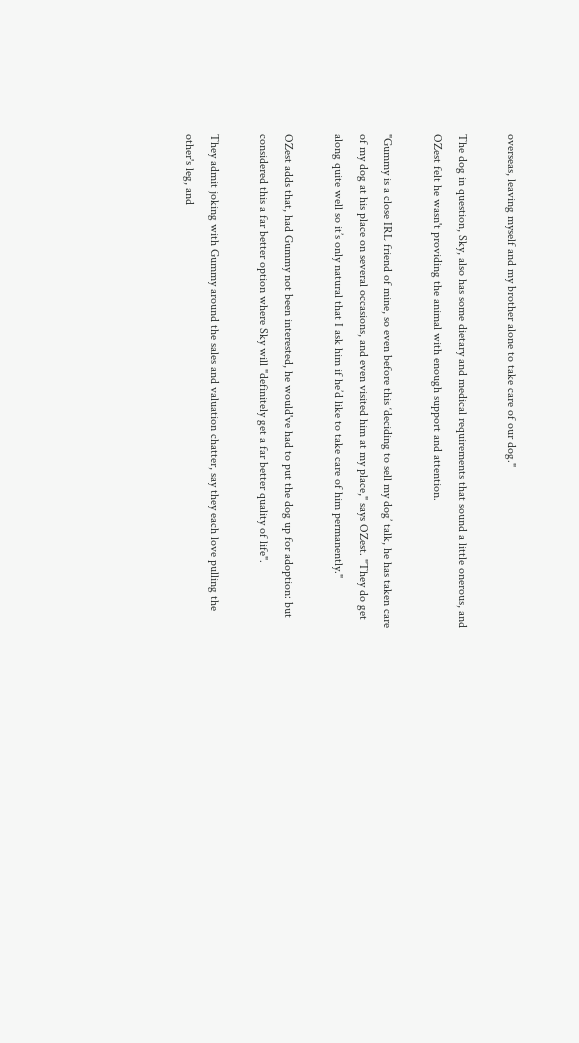overseas, leaving myself and my brother alone to take care of our dog."

The dog in question, Sky, also has some dietary and medical requirements that sound a little onerous, and OZest felt he wasn't providing the animal with enough support and attention.

"Gummy is a close IRL friend of mine, so even before this ‘deciding to sell my dog’ talk, he has taken care of my dog at his place on several occasions, and even visited him at my place," says OZest. "They do get along quite well so it’s only natural that I ask him if he’d like to take care of him permanently."

OZest adds that, had Gummy not been interested, he would've had to put the dog up for adoption: but considered this a far better option where Sky will "definitely get a far better quality of life".

They admit joking with Gummy around the sales and valuation chatter, say they each love pulling the other's leg, and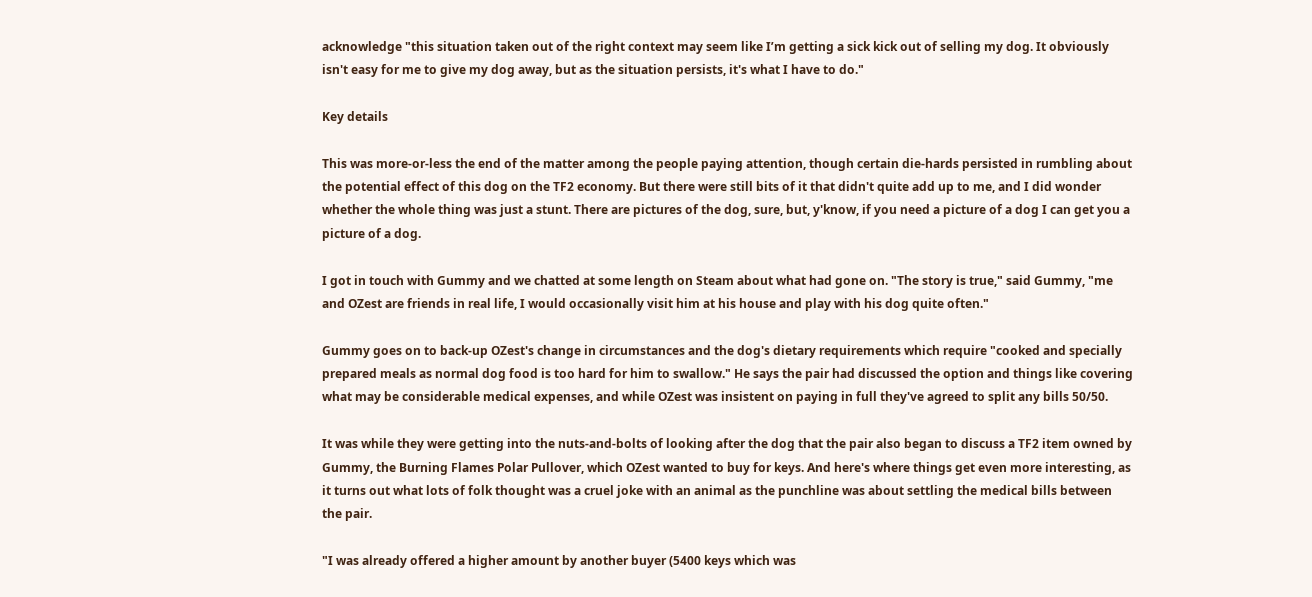acknowledge "this situation taken out of the right context may seem like I’m getting a sick kick out of selling my dog. It obviously isn't easy for me to give my dog away, but as the situation persists, it's what I have to do."

Key details

This was more-or-less the end of the matter among the people paying attention, though certain die-hards persisted in rumbling about the potential effect of this dog on the TF2 economy. But there were still bits of it that didn't quite add up to me, and I did wonder whether the whole thing was just a stunt. There are pictures of the dog, sure, but, y'know, if you need a picture of a dog I can get you a picture of a dog.

I got in touch with Gummy and we chatted at some length on Steam about what had gone on. "The story is true," said Gummy, "me and OZest are friends in real life, I would occasionally visit him at his house and play with his dog quite often."

Gummy goes on to back-up OZest's change in circumstances and the dog's dietary requirements which require "cooked and specially prepared meals as normal dog food is too hard for him to swallow." He says the pair had discussed the option and things like covering what may be considerable medical expenses, and while OZest was insistent on paying in full they've agreed to split any bills 50/50.

It was while they were getting into the nuts-and-bolts of looking after the dog that the pair also began to discuss a TF2 item owned by Gummy, the Burning Flames Polar Pullover, which OZest wanted to buy for keys. And here's where things get even more interesting, as it turns out what lots of folk thought was a cruel joke with an animal as the punchline was about settling the medical bills between the pair.

"I was already offered a higher amount by another buyer (5400 keys which was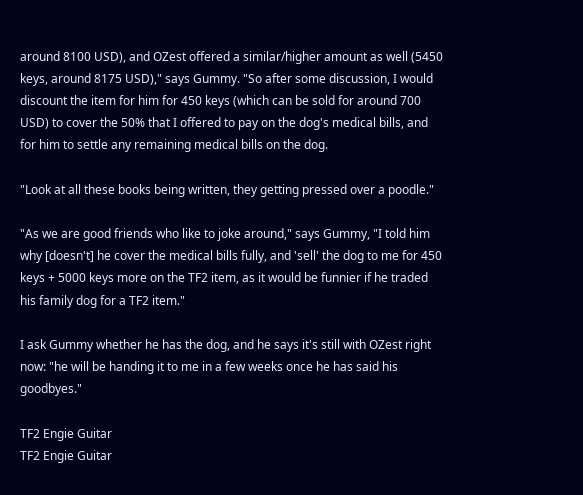around 8100 USD), and OZest offered a similar/higher amount as well (5450 keys, around 8175 USD)," says Gummy. "So after some discussion, I would discount the item for him for 450 keys (which can be sold for around 700 USD) to cover the 50% that I offered to pay on the dog's medical bills, and for him to settle any remaining medical bills on the dog.

"Look at all these books being written, they getting pressed over a poodle."

"As we are good friends who like to joke around," says Gummy, "I told him why [doesn't] he cover the medical bills fully, and 'sell' the dog to me for 450 keys + 5000 keys more on the TF2 item, as it would be funnier if he traded his family dog for a TF2 item."

I ask Gummy whether he has the dog, and he says it's still with OZest right now: "he will be handing it to me in a few weeks once he has said his goodbyes."

TF2 Engie Guitar
TF2 Engie Guitar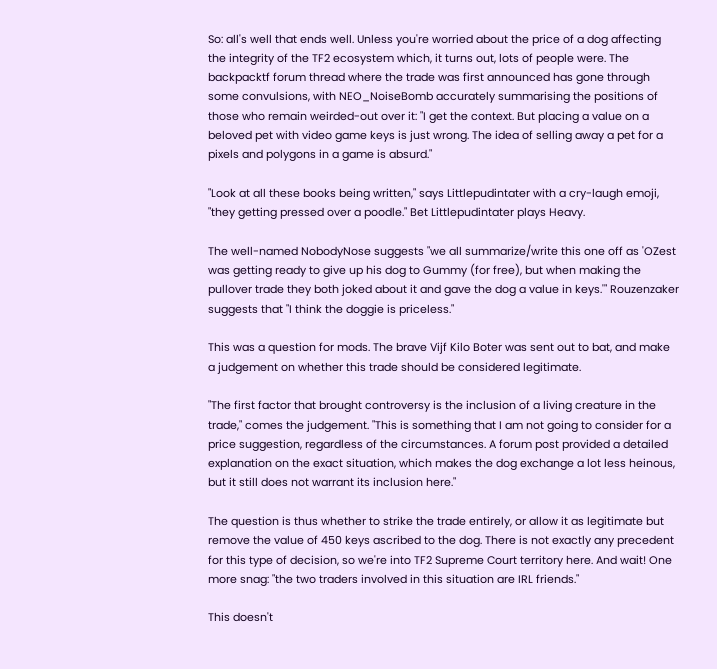So: all's well that ends well. Unless you're worried about the price of a dog affecting the integrity of the TF2 ecosystem which, it turns out, lots of people were. The backpacktf forum thread where the trade was first announced has gone through some convulsions, with NEO_NoiseBomb accurately summarising the positions of those who remain weirded-out over it: "I get the context. But placing a value on a beloved pet with video game keys is just wrong. The idea of selling away a pet for a pixels and polygons in a game is absurd."

"Look at all these books being written," says Littlepudintater with a cry-laugh emoji, "they getting pressed over a poodle." Bet Littlepudintater plays Heavy.

The well-named NobodyNose suggests "we all summarize/write this one off as 'OZest was getting ready to give up his dog to Gummy (for free), but when making the pullover trade they both joked about it and gave the dog a value in keys.'" Rouzenzaker suggests that "I think the doggie is priceless."

This was a question for mods. The brave Vijf Kilo Boter was sent out to bat, and make a judgement on whether this trade should be considered legitimate.

"The first factor that brought controversy is the inclusion of a living creature in the trade," comes the judgement. "This is something that I am not going to consider for a price suggestion, regardless of the circumstances. A forum post provided a detailed explanation on the exact situation, which makes the dog exchange a lot less heinous, but it still does not warrant its inclusion here."

The question is thus whether to strike the trade entirely, or allow it as legitimate but remove the value of 450 keys ascribed to the dog. There is not exactly any precedent for this type of decision, so we're into TF2 Supreme Court territory here. And wait! One more snag: "the two traders involved in this situation are IRL friends."

This doesn't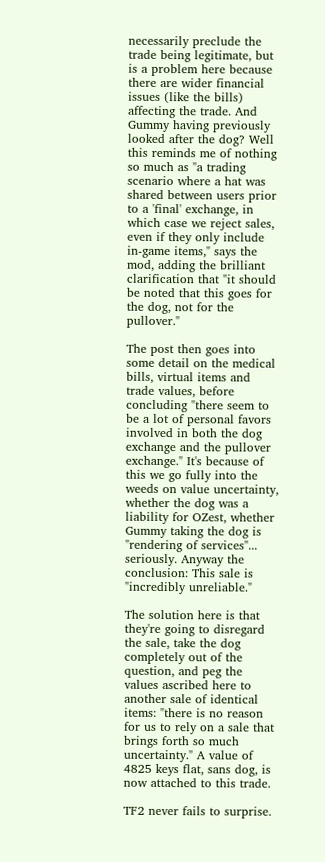necessarily preclude the trade being legitimate, but is a problem here because there are wider financial issues (like the bills) affecting the trade. And Gummy having previously looked after the dog? Well this reminds me of nothing so much as "a trading scenario where a hat was shared between users prior to a 'final' exchange, in which case we reject sales, even if they only include in-game items," says the mod, adding the brilliant clarification that "it should be noted that this goes for the dog, not for the pullover."

The post then goes into some detail on the medical bills, virtual items and trade values, before concluding "there seem to be a lot of personal favors involved in both the dog exchange and the pullover exchange." It's because of this we go fully into the weeds on value uncertainty, whether the dog was a liability for OZest, whether Gummy taking the dog is "rendering of services"... seriously. Anyway the conclusion: This sale is "incredibly unreliable."

The solution here is that they're going to disregard the sale, take the dog completely out of the question, and peg the values ascribed here to another sale of identical items: "there is no reason for us to rely on a sale that brings forth so much uncertainty." A value of 4825 keys flat, sans dog, is now attached to this trade.

TF2 never fails to surprise.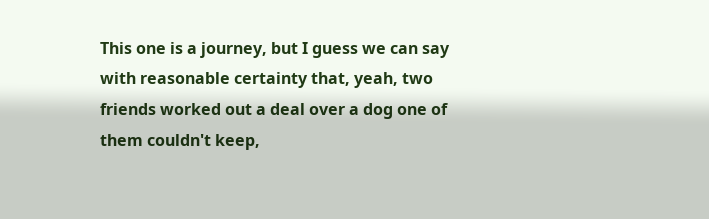This one is a journey, but I guess we can say with reasonable certainty that, yeah, two friends worked out a deal over a dog one of them couldn't keep,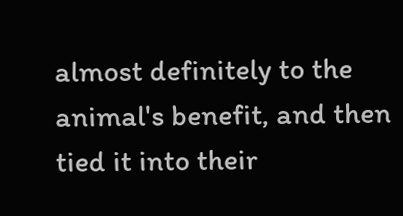almost definitely to the animal's benefit, and then tied it into their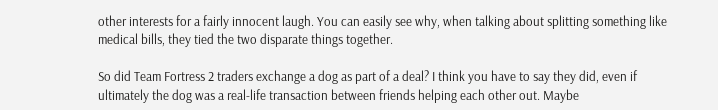other interests for a fairly innocent laugh. You can easily see why, when talking about splitting something like medical bills, they tied the two disparate things together.

So did Team Fortress 2 traders exchange a dog as part of a deal? I think you have to say they did, even if ultimately the dog was a real-life transaction between friends helping each other out. Maybe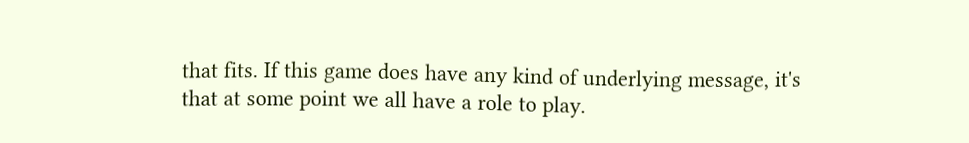that fits. If this game does have any kind of underlying message, it's that at some point we all have a role to play.